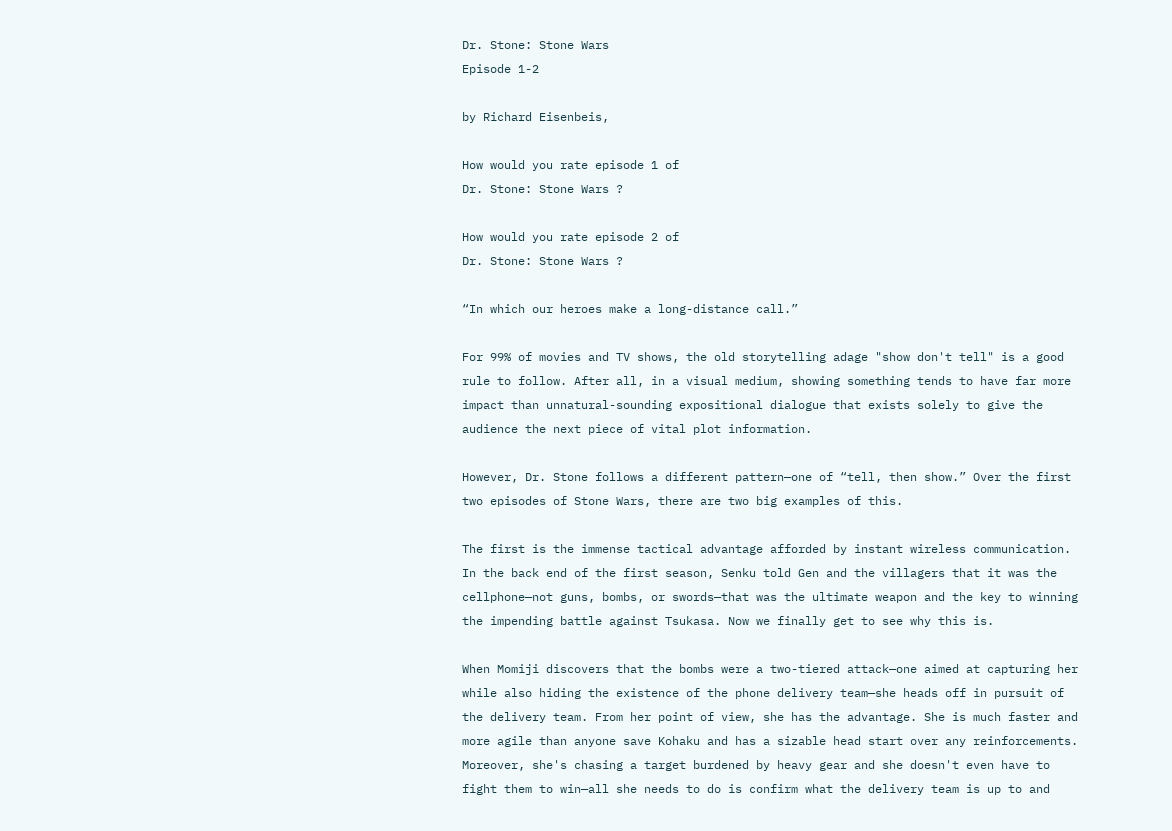Dr. Stone: Stone Wars
Episode 1-2

by Richard Eisenbeis,

How would you rate episode 1 of
Dr. Stone: Stone Wars ?

How would you rate episode 2 of
Dr. Stone: Stone Wars ?

“In which our heroes make a long-distance call.”

For 99% of movies and TV shows, the old storytelling adage "show don't tell" is a good rule to follow. After all, in a visual medium, showing something tends to have far more impact than unnatural-sounding expositional dialogue that exists solely to give the audience the next piece of vital plot information.

However, Dr. Stone follows a different pattern—one of “tell, then show.” Over the first two episodes of Stone Wars, there are two big examples of this.

The first is the immense tactical advantage afforded by instant wireless communication. In the back end of the first season, Senku told Gen and the villagers that it was the cellphone—not guns, bombs, or swords—that was the ultimate weapon and the key to winning the impending battle against Tsukasa. Now we finally get to see why this is.

When Momiji discovers that the bombs were a two-tiered attack—one aimed at capturing her while also hiding the existence of the phone delivery team—she heads off in pursuit of the delivery team. From her point of view, she has the advantage. She is much faster and more agile than anyone save Kohaku and has a sizable head start over any reinforcements. Moreover, she's chasing a target burdened by heavy gear and she doesn't even have to fight them to win—all she needs to do is confirm what the delivery team is up to and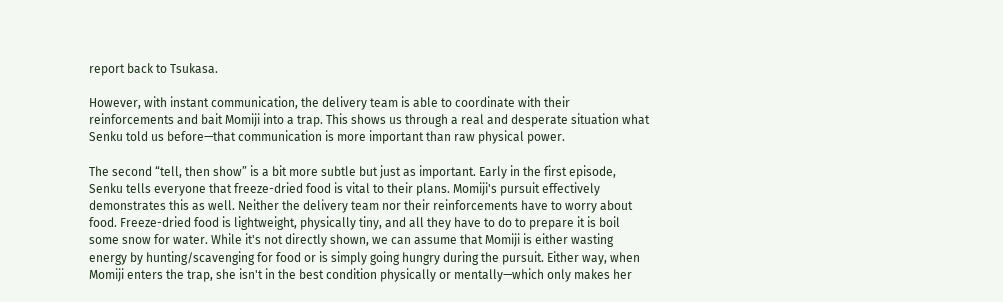report back to Tsukasa.

However, with instant communication, the delivery team is able to coordinate with their reinforcements and bait Momiji into a trap. This shows us through a real and desperate situation what Senku told us before—that communication is more important than raw physical power.

The second “tell, then show” is a bit more subtle but just as important. Early in the first episode, Senku tells everyone that freeze-dried food is vital to their plans. Momiji's pursuit effectively demonstrates this as well. Neither the delivery team nor their reinforcements have to worry about food. Freeze-dried food is lightweight, physically tiny, and all they have to do to prepare it is boil some snow for water. While it's not directly shown, we can assume that Momiji is either wasting energy by hunting/scavenging for food or is simply going hungry during the pursuit. Either way, when Momiji enters the trap, she isn't in the best condition physically or mentally—which only makes her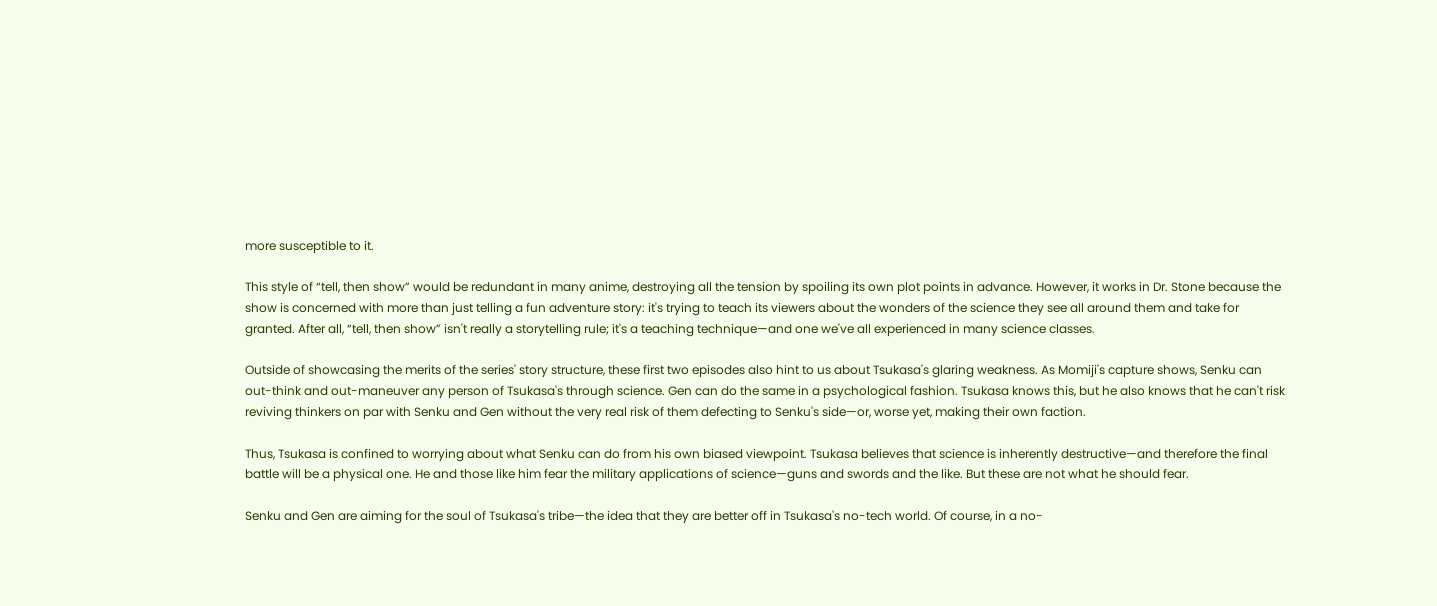more susceptible to it.

This style of “tell, then show” would be redundant in many anime, destroying all the tension by spoiling its own plot points in advance. However, it works in Dr. Stone because the show is concerned with more than just telling a fun adventure story: it's trying to teach its viewers about the wonders of the science they see all around them and take for granted. After all, “tell, then show” isn't really a storytelling rule; it's a teaching technique—and one we've all experienced in many science classes.

Outside of showcasing the merits of the series' story structure, these first two episodes also hint to us about Tsukasa's glaring weakness. As Momiji's capture shows, Senku can out-think and out-maneuver any person of Tsukasa's through science. Gen can do the same in a psychological fashion. Tsukasa knows this, but he also knows that he can't risk reviving thinkers on par with Senku and Gen without the very real risk of them defecting to Senku's side—or, worse yet, making their own faction.

Thus, Tsukasa is confined to worrying about what Senku can do from his own biased viewpoint. Tsukasa believes that science is inherently destructive—and therefore the final battle will be a physical one. He and those like him fear the military applications of science—guns and swords and the like. But these are not what he should fear.

Senku and Gen are aiming for the soul of Tsukasa's tribe—the idea that they are better off in Tsukasa's no-tech world. Of course, in a no-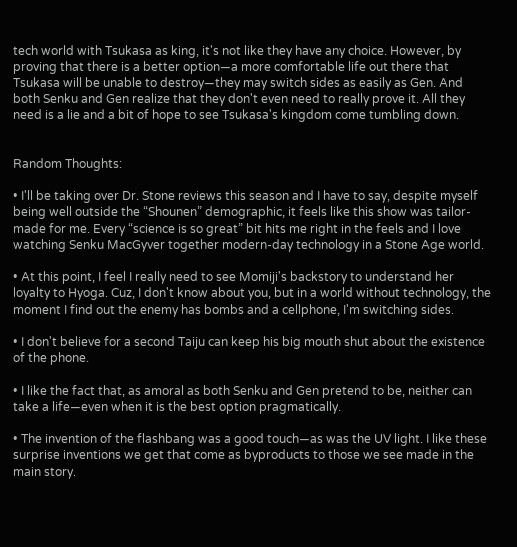tech world with Tsukasa as king, it's not like they have any choice. However, by proving that there is a better option—a more comfortable life out there that Tsukasa will be unable to destroy—they may switch sides as easily as Gen. And both Senku and Gen realize that they don't even need to really prove it. All they need is a lie and a bit of hope to see Tsukasa's kingdom come tumbling down.


Random Thoughts:

• I'll be taking over Dr. Stone reviews this season and I have to say, despite myself being well outside the “Shounen” demographic, it feels like this show was tailor-made for me. Every “science is so great” bit hits me right in the feels and I love watching Senku MacGyver together modern-day technology in a Stone Age world.

• At this point, I feel I really need to see Momiji's backstory to understand her loyalty to Hyoga. Cuz, I don't know about you, but in a world without technology, the moment I find out the enemy has bombs and a cellphone, I'm switching sides.

• I don't believe for a second Taiju can keep his big mouth shut about the existence of the phone.

• I like the fact that, as amoral as both Senku and Gen pretend to be, neither can take a life—even when it is the best option pragmatically.

• The invention of the flashbang was a good touch—as was the UV light. I like these surprise inventions we get that come as byproducts to those we see made in the main story.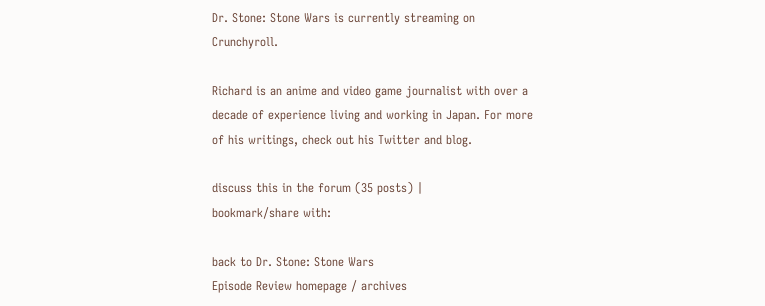Dr. Stone: Stone Wars is currently streaming on Crunchyroll.

Richard is an anime and video game journalist with over a decade of experience living and working in Japan. For more of his writings, check out his Twitter and blog.

discuss this in the forum (35 posts) |
bookmark/share with:

back to Dr. Stone: Stone Wars
Episode Review homepage / archives